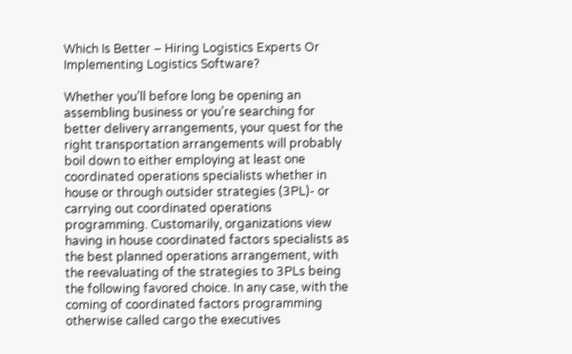Which Is Better – Hiring Logistics Experts Or Implementing Logistics Software?

Whether you’ll before long be opening an assembling business or you’re searching for better delivery arrangements, your quest for the right transportation arrangements will probably boil down to either employing at least one coordinated operations specialists whether in house or through outsider strategies (3PL)- or carrying out coordinated operations programming. Customarily, organizations view having in house coordinated factors specialists as the best planned operations arrangement, with the reevaluating of the strategies to 3PLs being the following favored choice. In any case, with the coming of coordinated factors programming otherwise called cargo the executives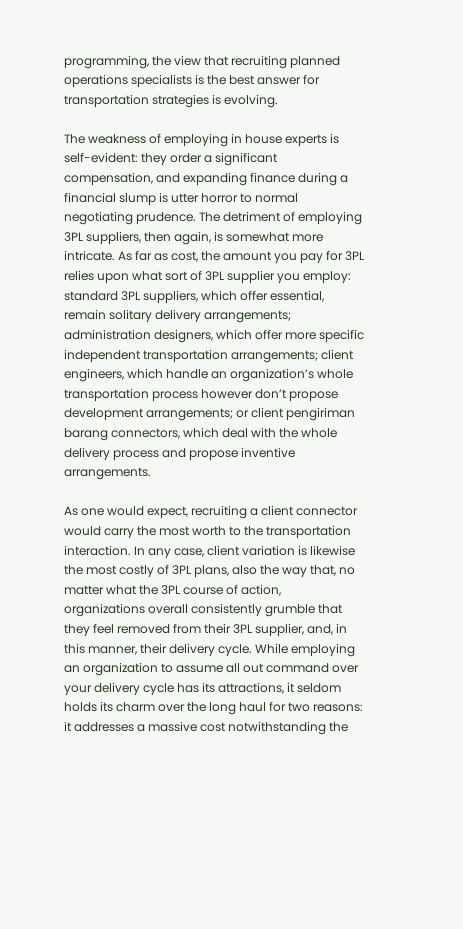programming, the view that recruiting planned operations specialists is the best answer for transportation strategies is evolving.

The weakness of employing in house experts is self-evident: they order a significant compensation, and expanding finance during a financial slump is utter horror to normal negotiating prudence. The detriment of employing 3PL suppliers, then again, is somewhat more intricate. As far as cost, the amount you pay for 3PL relies upon what sort of 3PL supplier you employ: standard 3PL suppliers, which offer essential, remain solitary delivery arrangements; administration designers, which offer more specific independent transportation arrangements; client engineers, which handle an organization’s whole transportation process however don’t propose development arrangements; or client pengiriman barang connectors, which deal with the whole delivery process and propose inventive arrangements.

As one would expect, recruiting a client connector would carry the most worth to the transportation interaction. In any case, client variation is likewise the most costly of 3PL plans, also the way that, no matter what the 3PL course of action, organizations overall consistently grumble that they feel removed from their 3PL supplier, and, in this manner, their delivery cycle. While employing an organization to assume all out command over your delivery cycle has its attractions, it seldom holds its charm over the long haul for two reasons: it addresses a massive cost notwithstanding the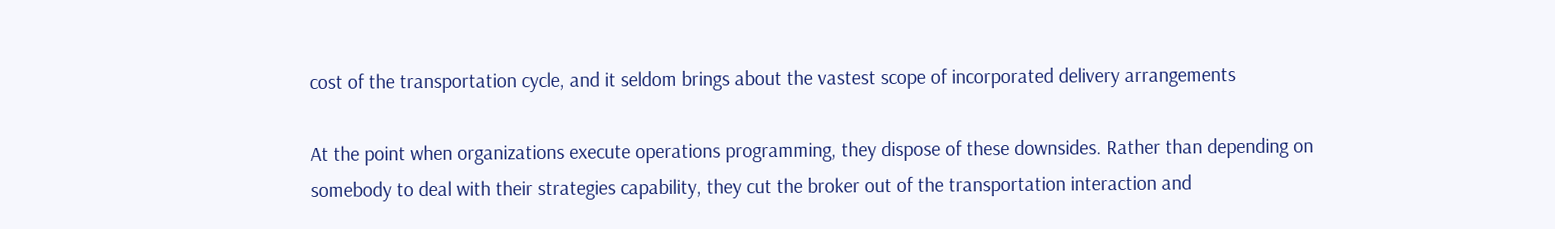cost of the transportation cycle, and it seldom brings about the vastest scope of incorporated delivery arrangements

At the point when organizations execute operations programming, they dispose of these downsides. Rather than depending on somebody to deal with their strategies capability, they cut the broker out of the transportation interaction and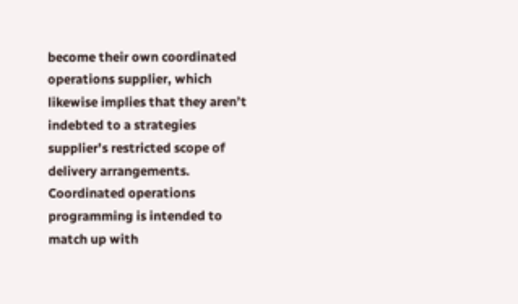become their own coordinated operations supplier, which likewise implies that they aren’t indebted to a strategies supplier’s restricted scope of delivery arrangements. Coordinated operations programming is intended to match up with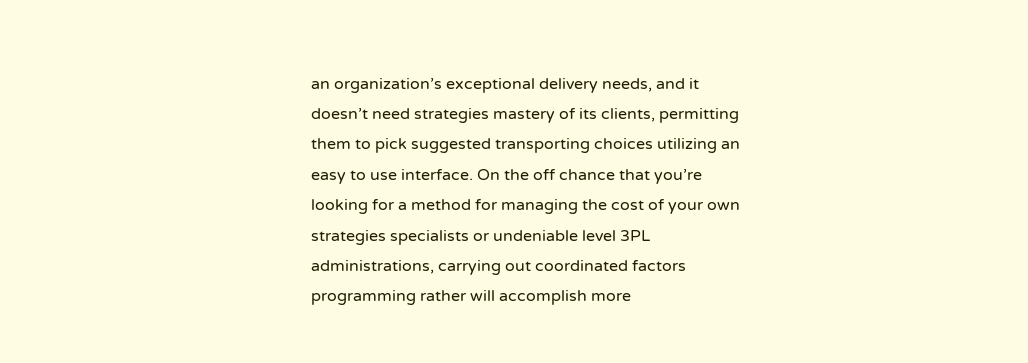an organization’s exceptional delivery needs, and it doesn’t need strategies mastery of its clients, permitting them to pick suggested transporting choices utilizing an easy to use interface. On the off chance that you’re looking for a method for managing the cost of your own strategies specialists or undeniable level 3PL administrations, carrying out coordinated factors programming rather will accomplish more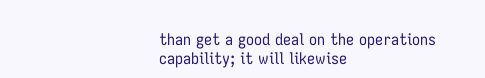than get a good deal on the operations capability; it will likewise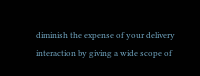diminish the expense of your delivery interaction by giving a wide scope of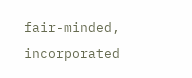fair-minded, incorporated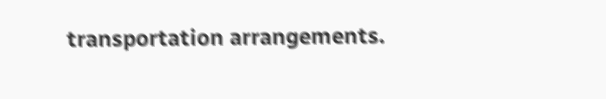transportation arrangements.